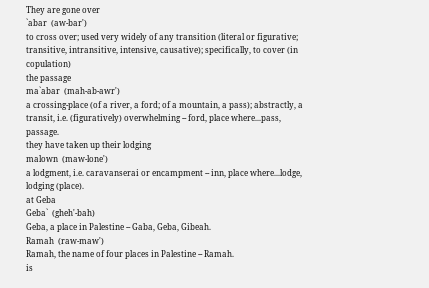They are gone over
`abar  (aw-bar')
to cross over; used very widely of any transition (literal or figurative; transitive, intransitive, intensive, causative); specifically, to cover (in copulation)
the passage
ma`abar  (mah-ab-awr')
a crossing-place (of a river, a ford; of a mountain, a pass); abstractly, a transit, i.e. (figuratively) overwhelming -- ford, place where...pass, passage.
they have taken up their lodging
malown  (maw-lone')
a lodgment, i.e. caravanserai or encampment -- inn, place where...lodge, lodging (place).
at Geba
Geba`  (gheh'-bah)
Geba, a place in Palestine -- Gaba, Geba, Gibeah.
Ramah  (raw-maw')
Ramah, the name of four places in Palestine -- Ramah.
is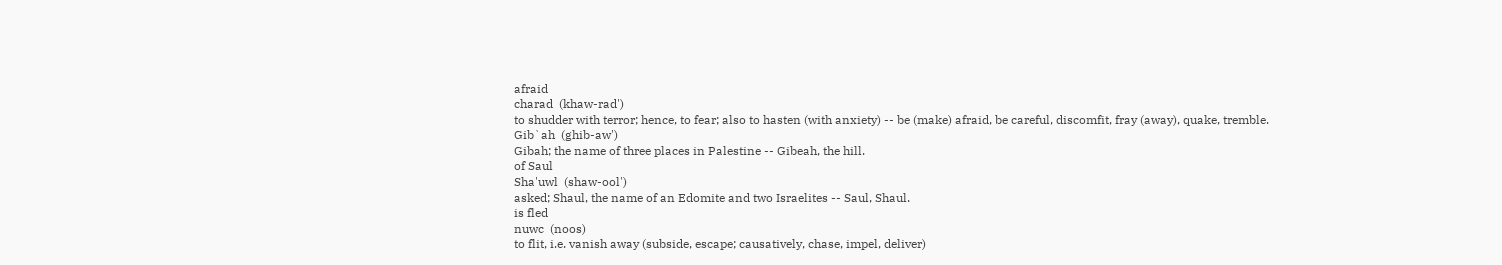afraid
charad  (khaw-rad')
to shudder with terror; hence, to fear; also to hasten (with anxiety) -- be (make) afraid, be careful, discomfit, fray (away), quake, tremble.
Gib`ah  (ghib-aw')
Gibah; the name of three places in Palestine -- Gibeah, the hill.
of Saul
Sha'uwl  (shaw-ool')
asked; Shaul, the name of an Edomite and two Israelites -- Saul, Shaul.
is fled
nuwc  (noos)
to flit, i.e. vanish away (subside, escape; causatively, chase, impel, deliver)